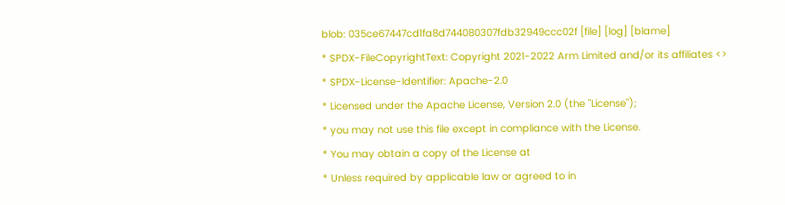blob: 035ce67447cd1fa8d744080307fdb32949ccc02f [file] [log] [blame]
* SPDX-FileCopyrightText: Copyright 2021-2022 Arm Limited and/or its affiliates <>
* SPDX-License-Identifier: Apache-2.0
* Licensed under the Apache License, Version 2.0 (the "License");
* you may not use this file except in compliance with the License.
* You may obtain a copy of the License at
* Unless required by applicable law or agreed to in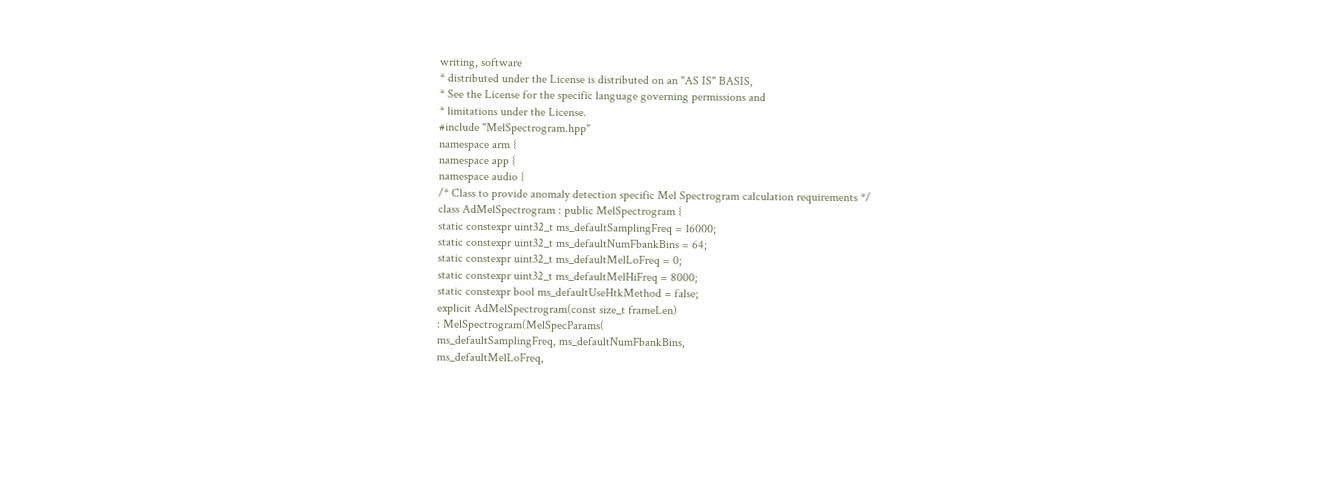writing, software
* distributed under the License is distributed on an "AS IS" BASIS,
* See the License for the specific language governing permissions and
* limitations under the License.
#include "MelSpectrogram.hpp"
namespace arm {
namespace app {
namespace audio {
/* Class to provide anomaly detection specific Mel Spectrogram calculation requirements */
class AdMelSpectrogram : public MelSpectrogram {
static constexpr uint32_t ms_defaultSamplingFreq = 16000;
static constexpr uint32_t ms_defaultNumFbankBins = 64;
static constexpr uint32_t ms_defaultMelLoFreq = 0;
static constexpr uint32_t ms_defaultMelHiFreq = 8000;
static constexpr bool ms_defaultUseHtkMethod = false;
explicit AdMelSpectrogram(const size_t frameLen)
: MelSpectrogram(MelSpecParams(
ms_defaultSamplingFreq, ms_defaultNumFbankBins,
ms_defaultMelLoFreq,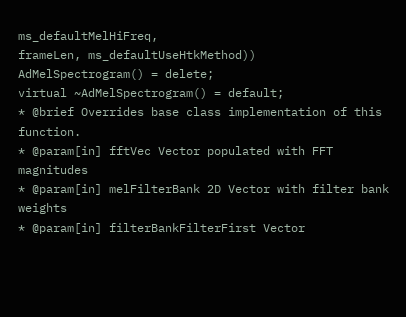ms_defaultMelHiFreq,
frameLen, ms_defaultUseHtkMethod))
AdMelSpectrogram() = delete;
virtual ~AdMelSpectrogram() = default;
* @brief Overrides base class implementation of this function.
* @param[in] fftVec Vector populated with FFT magnitudes
* @param[in] melFilterBank 2D Vector with filter bank weights
* @param[in] filterBankFilterFirst Vector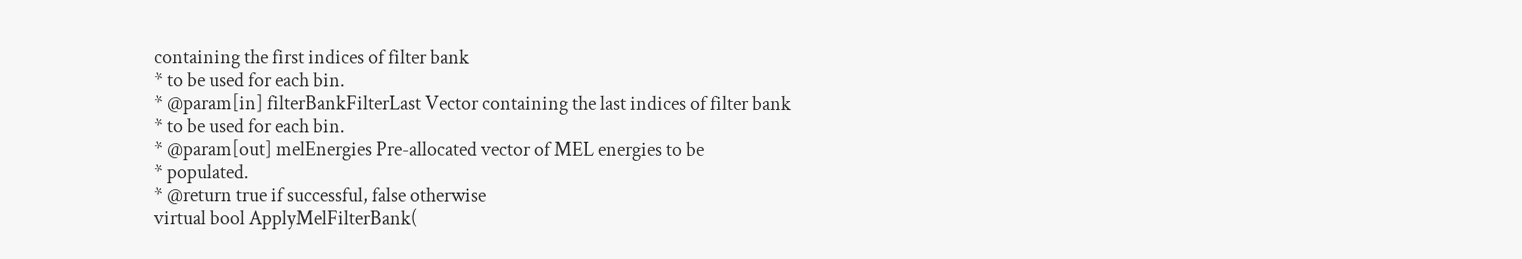containing the first indices of filter bank
* to be used for each bin.
* @param[in] filterBankFilterLast Vector containing the last indices of filter bank
* to be used for each bin.
* @param[out] melEnergies Pre-allocated vector of MEL energies to be
* populated.
* @return true if successful, false otherwise
virtual bool ApplyMelFilterBank(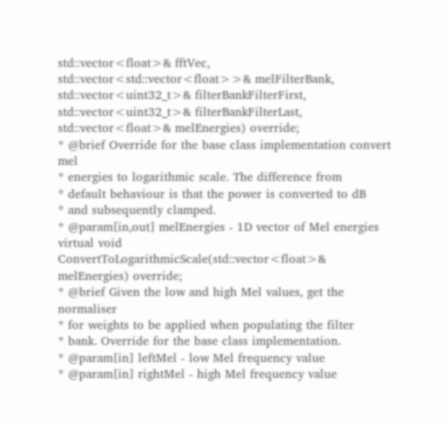std::vector<float>& fftVec,
std::vector<std::vector<float>>& melFilterBank,
std::vector<uint32_t>& filterBankFilterFirst,
std::vector<uint32_t>& filterBankFilterLast,
std::vector<float>& melEnergies) override;
* @brief Override for the base class implementation convert mel
* energies to logarithmic scale. The difference from
* default behaviour is that the power is converted to dB
* and subsequently clamped.
* @param[in,out] melEnergies - 1D vector of Mel energies
virtual void ConvertToLogarithmicScale(std::vector<float>& melEnergies) override;
* @brief Given the low and high Mel values, get the normaliser
* for weights to be applied when populating the filter
* bank. Override for the base class implementation.
* @param[in] leftMel - low Mel frequency value
* @param[in] rightMel - high Mel frequency value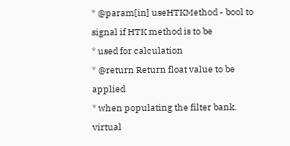* @param[in] useHTKMethod - bool to signal if HTK method is to be
* used for calculation
* @return Return float value to be applied
* when populating the filter bank.
virtual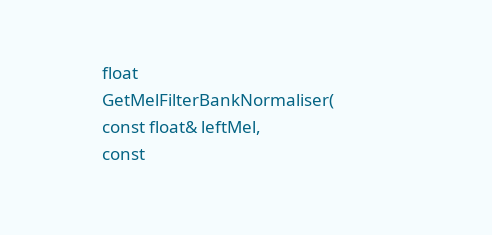float GetMelFilterBankNormaliser(
const float& leftMel,
const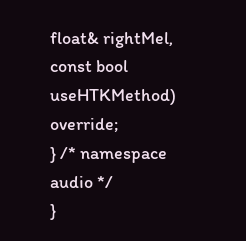float& rightMel,
const bool useHTKMethod) override;
} /* namespace audio */
}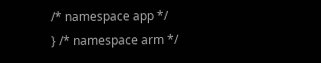/* namespace app */
} /* namespace arm */